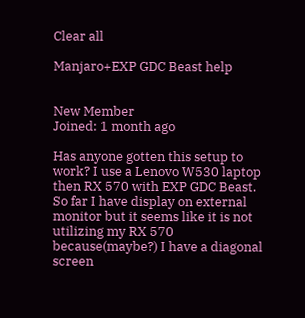Clear all

Manjaro+EXP GDC Beast help


New Member
Joined: 1 month ago

Has anyone gotten this setup to work? I use a Lenovo W530 laptop then RX 570 with EXP GDC Beast. So far I have display on external monitor but it seems like it is not utilizing my RX 570 because(maybe?) I have a diagonal screen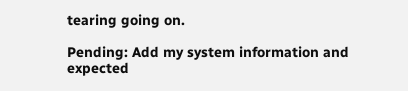tearing going on.

Pending: Add my system information and expected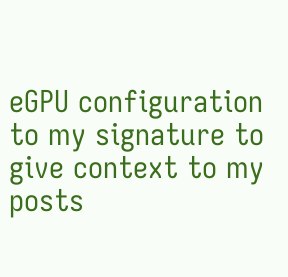eGPU configuration to my signature to give context to my posts